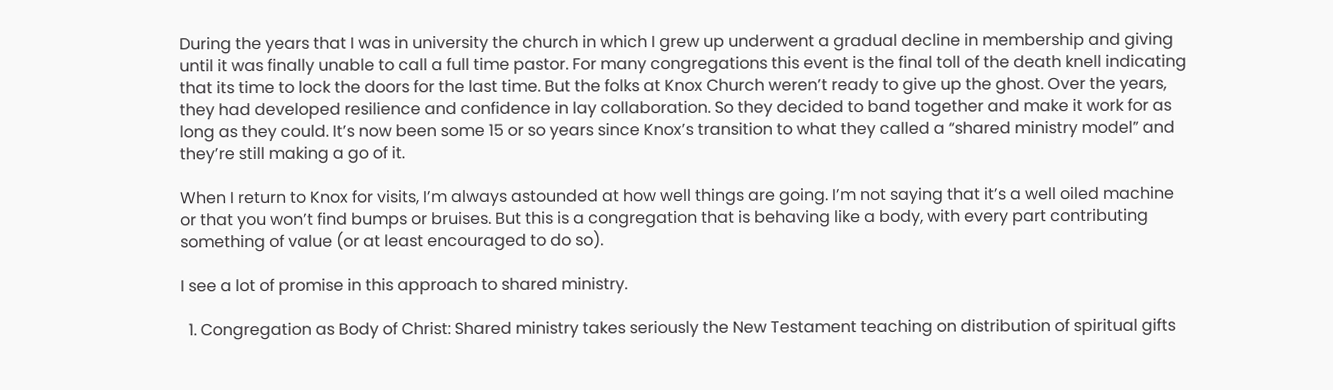During the years that I was in university the church in which I grew up underwent a gradual decline in membership and giving until it was finally unable to call a full time pastor. For many congregations this event is the final toll of the death knell indicating that its time to lock the doors for the last time. But the folks at Knox Church weren’t ready to give up the ghost. Over the years, they had developed resilience and confidence in lay collaboration. So they decided to band together and make it work for as long as they could. It’s now been some 15 or so years since Knox’s transition to what they called a “shared ministry model” and they’re still making a go of it.

When I return to Knox for visits, I’m always astounded at how well things are going. I’m not saying that it’s a well oiled machine or that you won’t find bumps or bruises. But this is a congregation that is behaving like a body, with every part contributing something of value (or at least encouraged to do so).

I see a lot of promise in this approach to shared ministry.

  1. Congregation as Body of Christ: Shared ministry takes seriously the New Testament teaching on distribution of spiritual gifts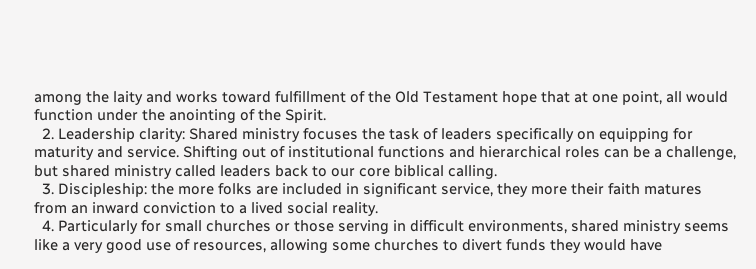among the laity and works toward fulfillment of the Old Testament hope that at one point, all would function under the anointing of the Spirit.
  2. Leadership clarity: Shared ministry focuses the task of leaders specifically on equipping for maturity and service. Shifting out of institutional functions and hierarchical roles can be a challenge, but shared ministry called leaders back to our core biblical calling.
  3. Discipleship: the more folks are included in significant service, they more their faith matures from an inward conviction to a lived social reality.
  4. Particularly for small churches or those serving in difficult environments, shared ministry seems like a very good use of resources, allowing some churches to divert funds they would have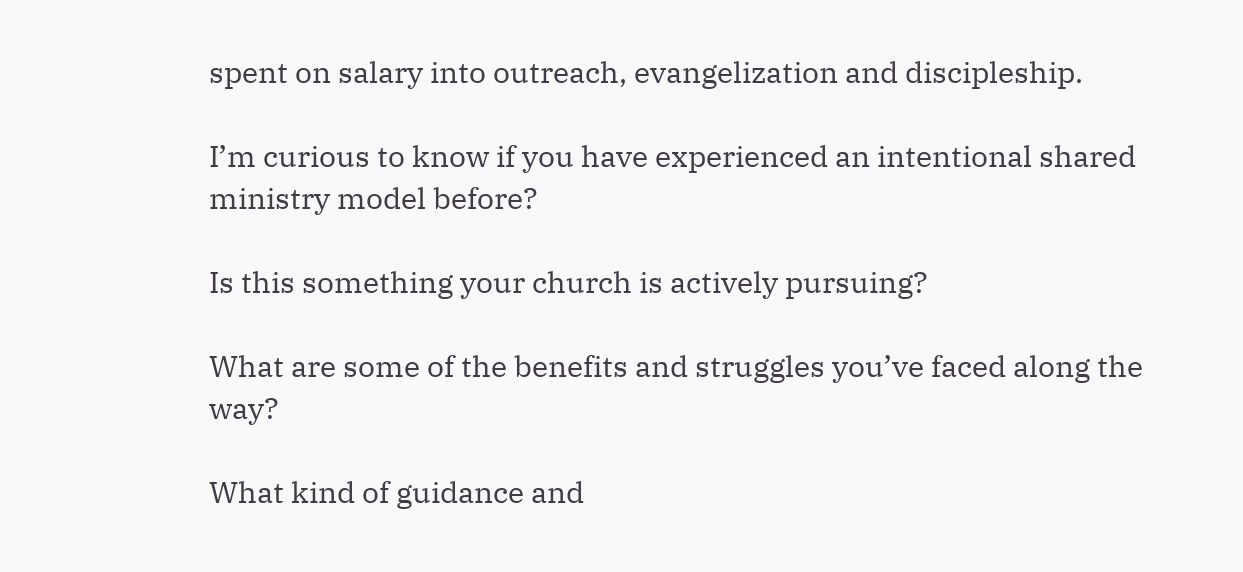spent on salary into outreach, evangelization and discipleship.

I’m curious to know if you have experienced an intentional shared ministry model before?

Is this something your church is actively pursuing?

What are some of the benefits and struggles you’ve faced along the way?

What kind of guidance and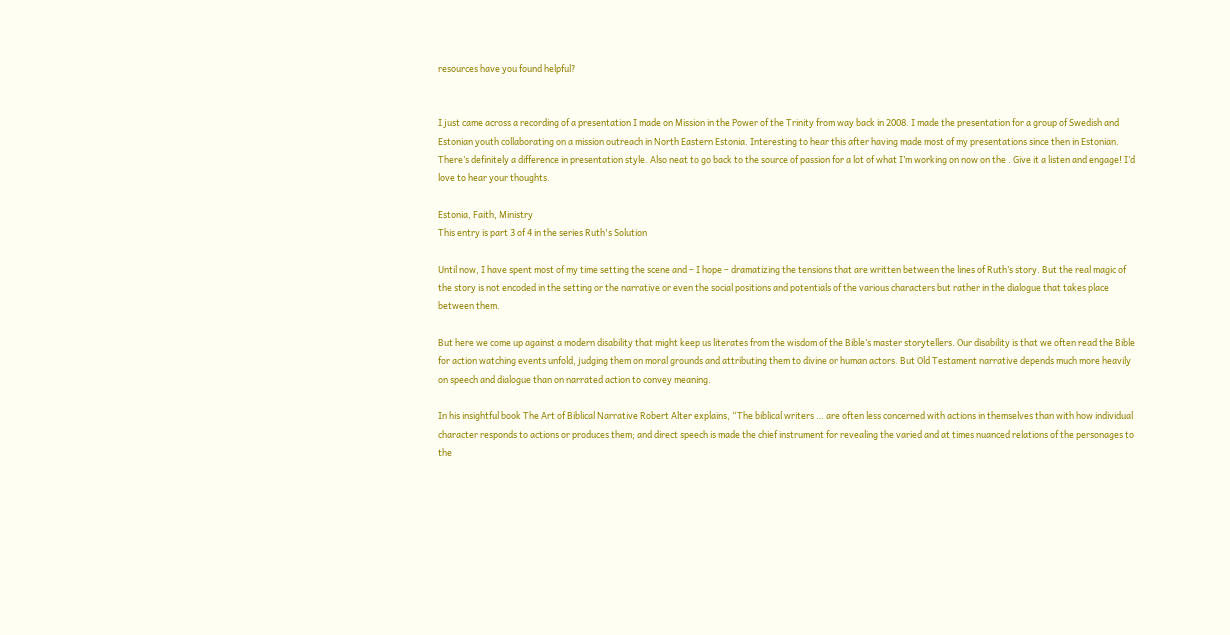resources have you found helpful?


I just came across a recording of a presentation I made on Mission in the Power of the Trinity from way back in 2008. I made the presentation for a group of Swedish and Estonian youth collaborating on a mission outreach in North Eastern Estonia. Interesting to hear this after having made most of my presentations since then in Estonian. There’s definitely a difference in presentation style. Also neat to go back to the source of passion for a lot of what I’m working on now on the . Give it a listen and engage! I’d love to hear your thoughts.

Estonia, Faith, Ministry
This entry is part 3 of 4 in the series Ruth's Solution

Until now, I have spent most of my time setting the scene and – I hope – dramatizing the tensions that are written between the lines of Ruth’s story. But the real magic of the story is not encoded in the setting or the narrative or even the social positions and potentials of the various characters but rather in the dialogue that takes place between them.

But here we come up against a modern disability that might keep us literates from the wisdom of the Bible’s master storytellers. Our disability is that we often read the Bible for action watching events unfold, judging them on moral grounds and attributing them to divine or human actors. But Old Testament narrative depends much more heavily on speech and dialogue than on narrated action to convey meaning.

In his insightful book The Art of Biblical Narrative Robert Alter explains, “The biblical writers … are often less concerned with actions in themselves than with how individual character responds to actions or produces them; and direct speech is made the chief instrument for revealing the varied and at times nuanced relations of the personages to the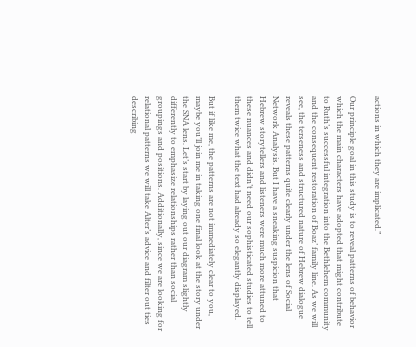actions in which they are implicated.”

Our principle goal in this study is to reveal patterns of behavior which the main characters have adopted that might contribute to Ruth’s successful integration into the Bethlehem community and the consequent restoration of Boaz’ family line. As we will see, the terseness and structured nature of Hebrew dialogue reveals these patterns quite clearly under the lens of Social Network Analysis. But I have a sneaking suspicion that Hebrew storytellers and listeners were much more attuned to these nuances and didn’t need our sophisticated studies to tell them twice what the text had already so elegantly displayed.

But if like me, the patterns are not immediately clear to you, maybe you’ll join me in taking one final look at the story under the SNA lens. Let’s start by laying out our diagram slightly differently to emphasize relationships rather than social groupings and positions. Additionally, since we are looking for relational patterns we will take Alter’s advice and filter out ties describing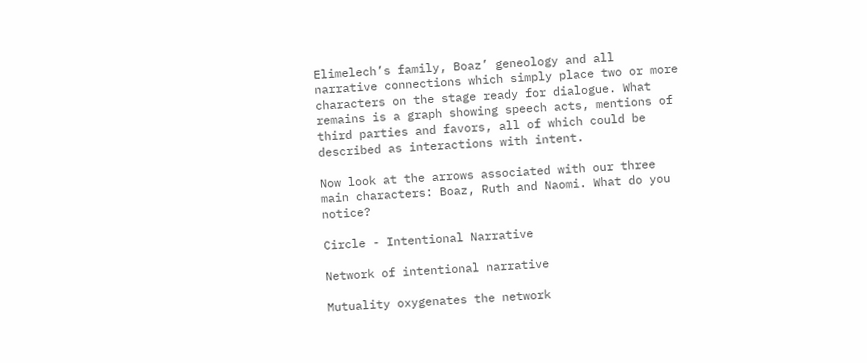Elimelech’s family, Boaz’ geneology and all narrative connections which simply place two or more characters on the stage ready for dialogue. What remains is a graph showing speech acts, mentions of third parties and favors, all of which could be described as interactions with intent.

Now look at the arrows associated with our three main characters: Boaz, Ruth and Naomi. What do you notice?

Circle - Intentional Narrative

Network of intentional narrative

Mutuality oxygenates the network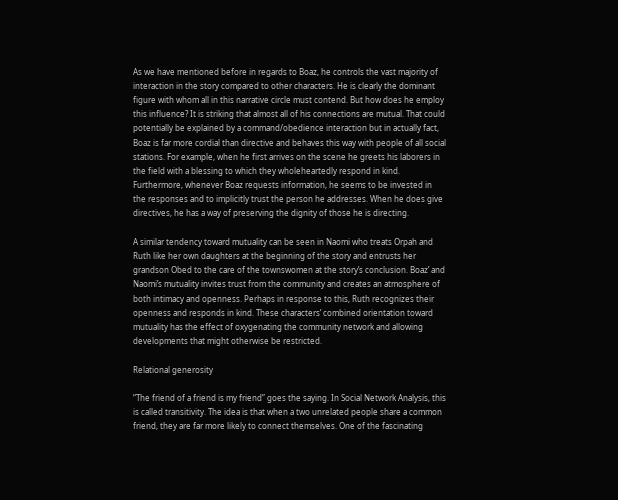As we have mentioned before in regards to Boaz, he controls the vast majority of interaction in the story compared to other characters. He is clearly the dominant figure with whom all in this narrative circle must contend. But how does he employ this influence? It is striking that almost all of his connections are mutual. That could potentially be explained by a command/obedience interaction but in actually fact, Boaz is far more cordial than directive and behaves this way with people of all social stations. For example, when he first arrives on the scene he greets his laborers in the field with a blessing to which they wholeheartedly respond in kind. Furthermore, whenever Boaz requests information, he seems to be invested in the responses and to implicitly trust the person he addresses. When he does give directives, he has a way of preserving the dignity of those he is directing.

A similar tendency toward mutuality can be seen in Naomi who treats Orpah and Ruth like her own daughters at the beginning of the story and entrusts her grandson Obed to the care of the townswomen at the story’s conclusion. Boaz’ and Naomi’s mutuality invites trust from the community and creates an atmosphere of both intimacy and openness. Perhaps in response to this, Ruth recognizes their openness and responds in kind. These characters’ combined orientation toward mutuality has the effect of oxygenating the community network and allowing developments that might otherwise be restricted.

Relational generosity

“The friend of a friend is my friend” goes the saying. In Social Network Analysis, this is called transitivity. The idea is that when a two unrelated people share a common friend, they are far more likely to connect themselves. One of the fascinating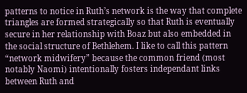patterns to notice in Ruth’s network is the way that complete triangles are formed strategically so that Ruth is eventually secure in her relationship with Boaz but also embedded in the social structure of Bethlehem. I like to call this pattern “network midwifery” because the common friend (most notably Naomi) intentionally fosters independant links between Ruth and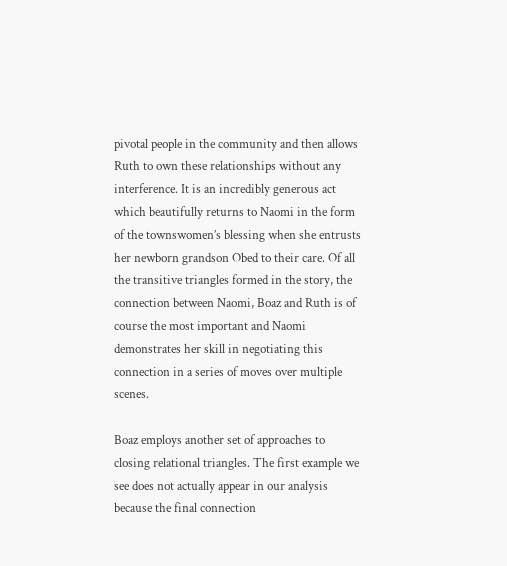pivotal people in the community and then allows Ruth to own these relationships without any interference. It is an incredibly generous act which beautifully returns to Naomi in the form of the townswomen’s blessing when she entrusts her newborn grandson Obed to their care. Of all the transitive triangles formed in the story, the connection between Naomi, Boaz and Ruth is of course the most important and Naomi demonstrates her skill in negotiating this connection in a series of moves over multiple scenes.

Boaz employs another set of approaches to closing relational triangles. The first example we see does not actually appear in our analysis because the final connection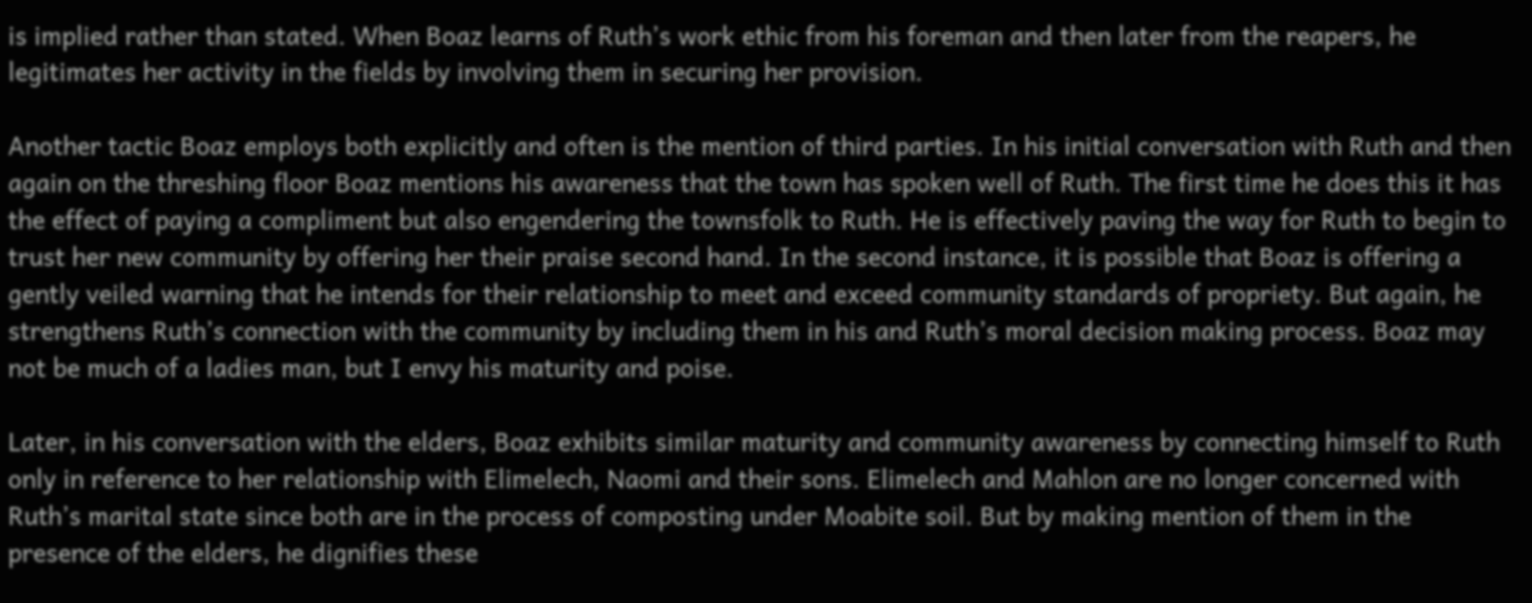is implied rather than stated. When Boaz learns of Ruth’s work ethic from his foreman and then later from the reapers, he legitimates her activity in the fields by involving them in securing her provision.

Another tactic Boaz employs both explicitly and often is the mention of third parties. In his initial conversation with Ruth and then again on the threshing floor Boaz mentions his awareness that the town has spoken well of Ruth. The first time he does this it has the effect of paying a compliment but also engendering the townsfolk to Ruth. He is effectively paving the way for Ruth to begin to trust her new community by offering her their praise second hand. In the second instance, it is possible that Boaz is offering a gently veiled warning that he intends for their relationship to meet and exceed community standards of propriety. But again, he strengthens Ruth’s connection with the community by including them in his and Ruth’s moral decision making process. Boaz may not be much of a ladies man, but I envy his maturity and poise.

Later, in his conversation with the elders, Boaz exhibits similar maturity and community awareness by connecting himself to Ruth only in reference to her relationship with Elimelech, Naomi and their sons. Elimelech and Mahlon are no longer concerned with Ruth’s marital state since both are in the process of composting under Moabite soil. But by making mention of them in the presence of the elders, he dignifies these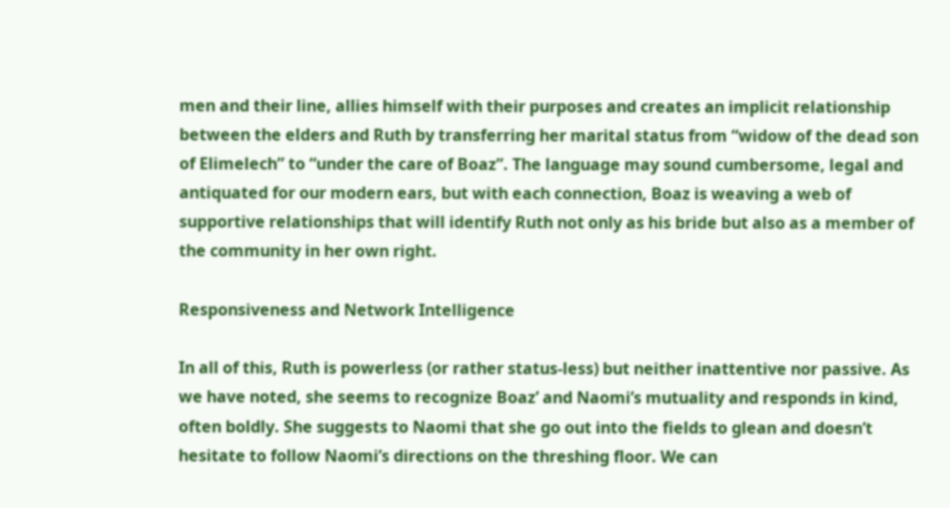men and their line, allies himself with their purposes and creates an implicit relationship between the elders and Ruth by transferring her marital status from “widow of the dead son of Elimelech” to “under the care of Boaz”. The language may sound cumbersome, legal and antiquated for our modern ears, but with each connection, Boaz is weaving a web of supportive relationships that will identify Ruth not only as his bride but also as a member of the community in her own right.

Responsiveness and Network Intelligence

In all of this, Ruth is powerless (or rather status-less) but neither inattentive nor passive. As we have noted, she seems to recognize Boaz’ and Naomi’s mutuality and responds in kind, often boldly. She suggests to Naomi that she go out into the fields to glean and doesn’t hesitate to follow Naomi’s directions on the threshing floor. We can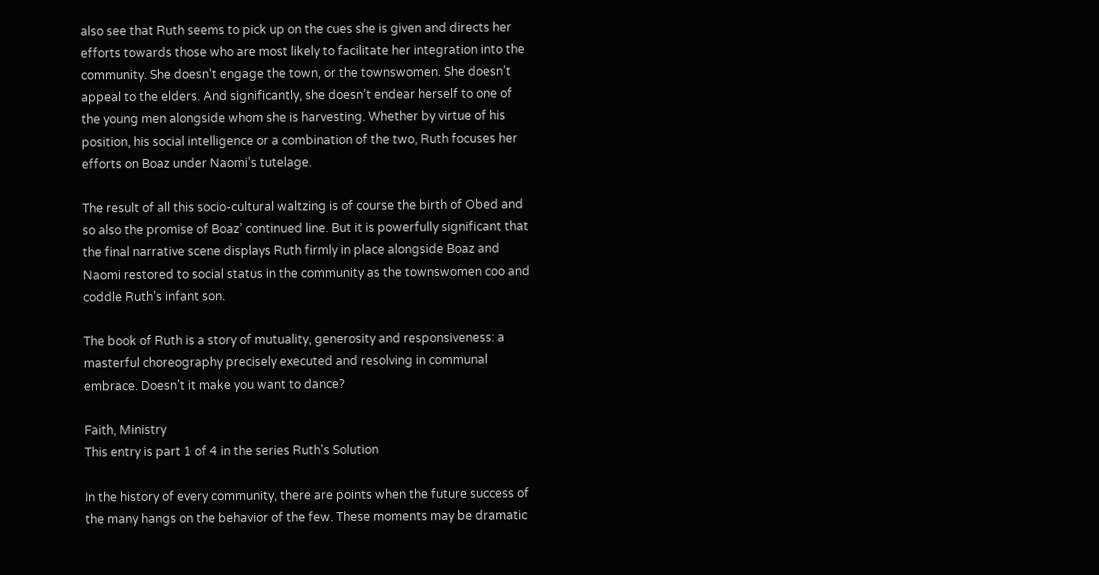also see that Ruth seems to pick up on the cues she is given and directs her efforts towards those who are most likely to facilitate her integration into the community. She doesn’t engage the town, or the townswomen. She doesn’t appeal to the elders. And significantly, she doesn’t endear herself to one of the young men alongside whom she is harvesting. Whether by virtue of his position, his social intelligence or a combination of the two, Ruth focuses her efforts on Boaz under Naomi’s tutelage.

The result of all this socio-cultural waltzing is of course the birth of Obed and so also the promise of Boaz’ continued line. But it is powerfully significant that the final narrative scene displays Ruth firmly in place alongside Boaz and Naomi restored to social status in the community as the townswomen coo and coddle Ruth’s infant son.

The book of Ruth is a story of mutuality, generosity and responsiveness: a masterful choreography precisely executed and resolving in communal embrace. Doesn’t it make you want to dance?

Faith, Ministry
This entry is part 1 of 4 in the series Ruth's Solution

In the history of every community, there are points when the future success of the many hangs on the behavior of the few. These moments may be dramatic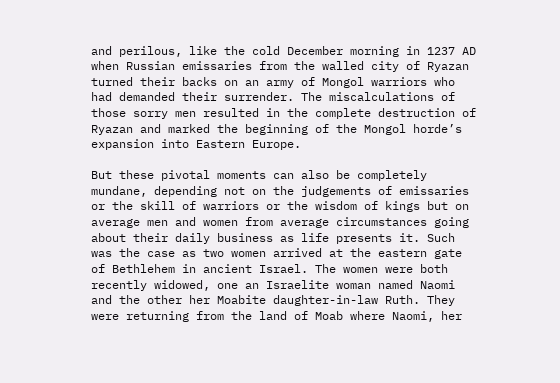and perilous, like the cold December morning in 1237 AD when Russian emissaries from the walled city of Ryazan turned their backs on an army of Mongol warriors who had demanded their surrender. The miscalculations of those sorry men resulted in the complete destruction of Ryazan and marked the beginning of the Mongol horde’s expansion into Eastern Europe.

But these pivotal moments can also be completely mundane, depending not on the judgements of emissaries or the skill of warriors or the wisdom of kings but on average men and women from average circumstances going about their daily business as life presents it. Such was the case as two women arrived at the eastern gate of Bethlehem in ancient Israel. The women were both recently widowed, one an Israelite woman named Naomi and the other her Moabite daughter-in-law Ruth. They were returning from the land of Moab where Naomi, her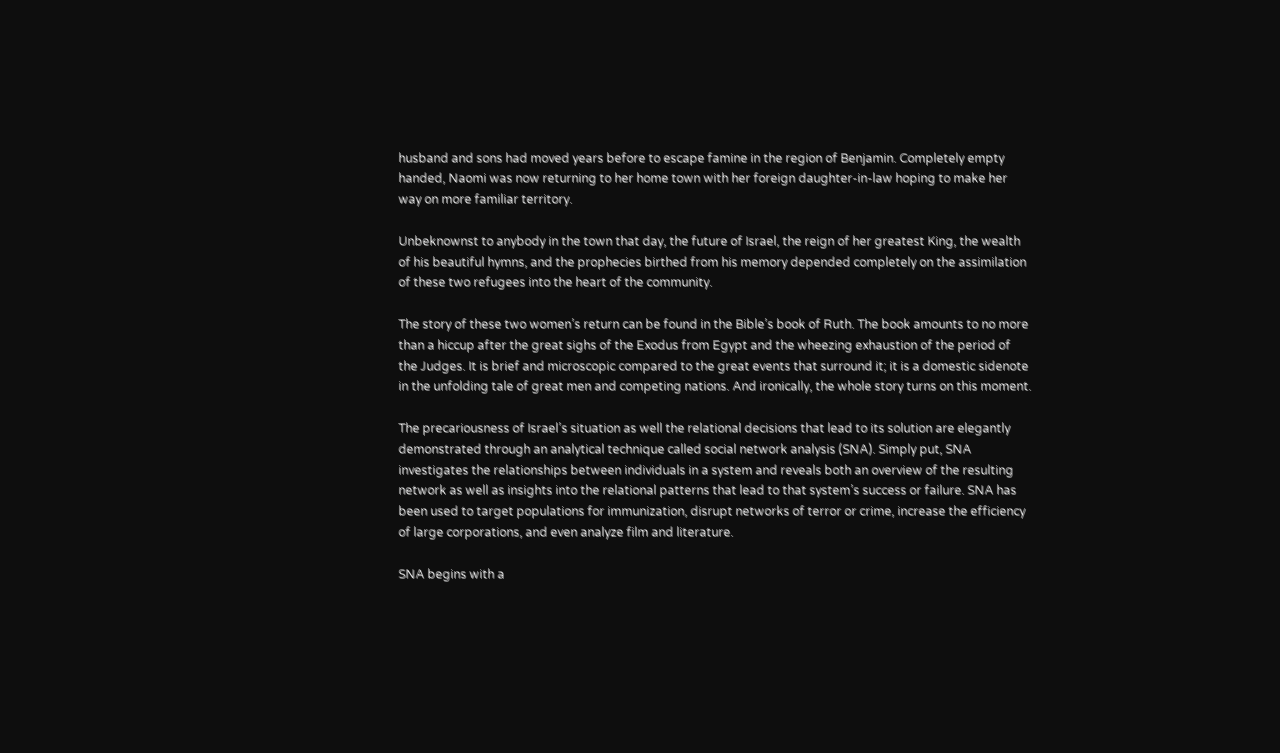husband and sons had moved years before to escape famine in the region of Benjamin. Completely empty handed, Naomi was now returning to her home town with her foreign daughter-in-law hoping to make her way on more familiar territory.

Unbeknownst to anybody in the town that day, the future of Israel, the reign of her greatest King, the wealth of his beautiful hymns, and the prophecies birthed from his memory depended completely on the assimilation of these two refugees into the heart of the community.

The story of these two women’s return can be found in the Bible’s book of Ruth. The book amounts to no more than a hiccup after the great sighs of the Exodus from Egypt and the wheezing exhaustion of the period of the Judges. It is brief and microscopic compared to the great events that surround it; it is a domestic sidenote in the unfolding tale of great men and competing nations. And ironically, the whole story turns on this moment.

The precariousness of Israel’s situation as well the relational decisions that lead to its solution are elegantly demonstrated through an analytical technique called social network analysis (SNA). Simply put, SNA investigates the relationships between individuals in a system and reveals both an overview of the resulting network as well as insights into the relational patterns that lead to that system’s success or failure. SNA has been used to target populations for immunization, disrupt networks of terror or crime, increase the efficiency of large corporations, and even analyze film and literature.

SNA begins with a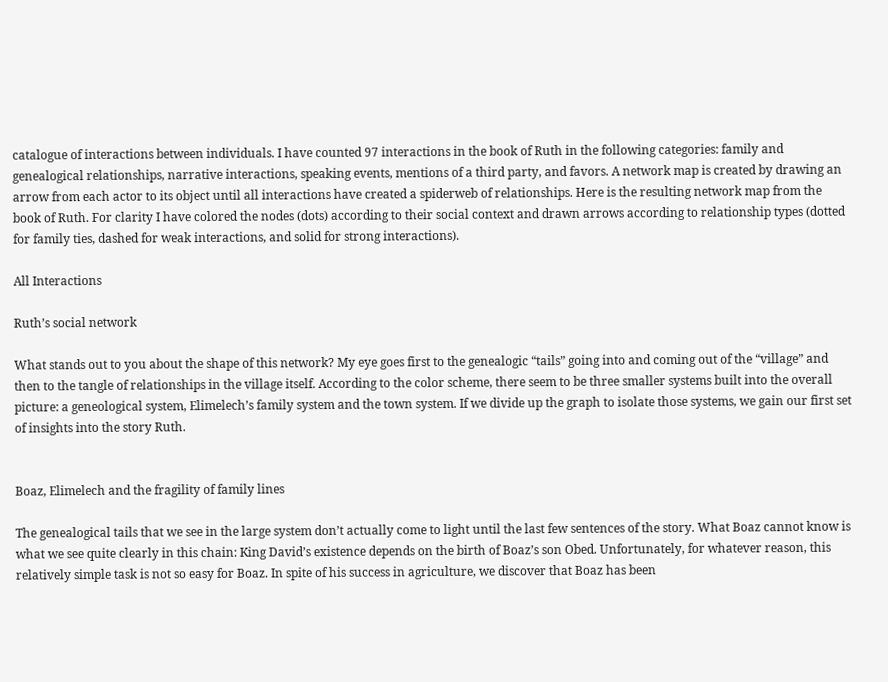catalogue of interactions between individuals. I have counted 97 interactions in the book of Ruth in the following categories: family and genealogical relationships, narrative interactions, speaking events, mentions of a third party, and favors. A network map is created by drawing an arrow from each actor to its object until all interactions have created a spiderweb of relationships. Here is the resulting network map from the book of Ruth. For clarity I have colored the nodes (dots) according to their social context and drawn arrows according to relationship types (dotted for family ties, dashed for weak interactions, and solid for strong interactions).

All Interactions

Ruth’s social network

What stands out to you about the shape of this network? My eye goes first to the genealogic “tails” going into and coming out of the “village” and then to the tangle of relationships in the village itself. According to the color scheme, there seem to be three smaller systems built into the overall picture: a geneological system, Elimelech’s family system and the town system. If we divide up the graph to isolate those systems, we gain our first set of insights into the story Ruth.


Boaz, Elimelech and the fragility of family lines

The genealogical tails that we see in the large system don’t actually come to light until the last few sentences of the story. What Boaz cannot know is what we see quite clearly in this chain: King David’s existence depends on the birth of Boaz’s son Obed. Unfortunately, for whatever reason, this relatively simple task is not so easy for Boaz. In spite of his success in agriculture, we discover that Boaz has been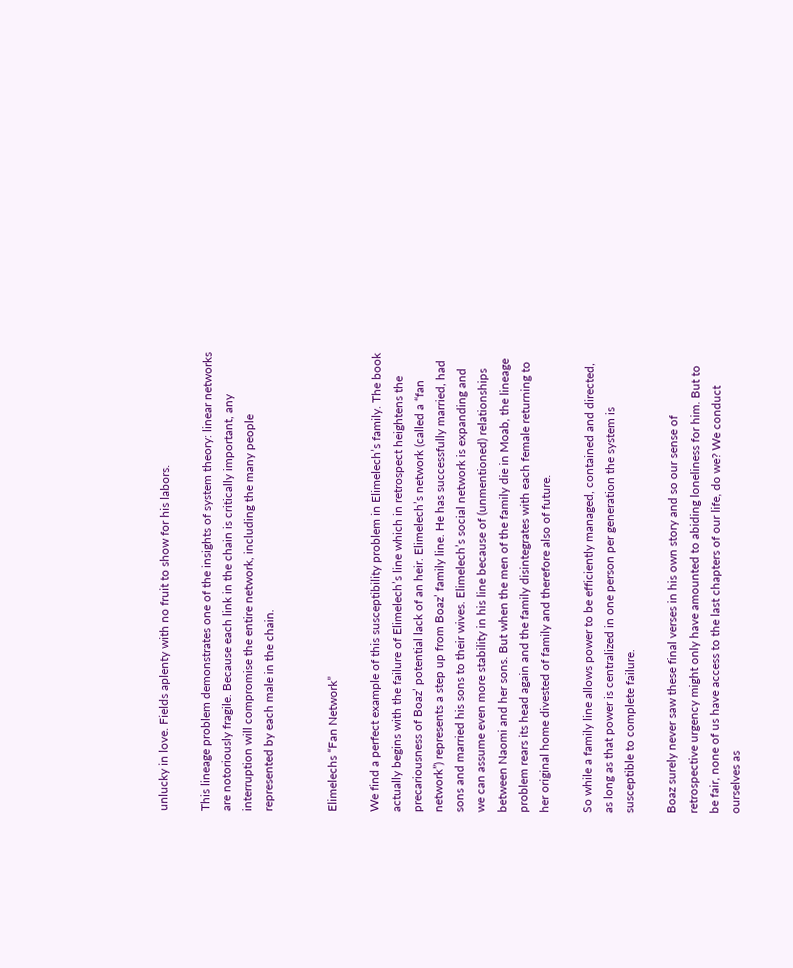unlucky in love. Fields aplenty with no fruit to show for his labors.

This lineage problem demonstrates one of the insights of system theory: linear networks are notoriously fragile. Because each link in the chain is critically important, any interruption will compromise the entire network, including the many people represented by each male in the chain.


Elimelechs “Fan Network”

We find a perfect example of this susceptibility problem in Elimelech’s family. The book actually begins with the failure of Elimelech’s line which in retrospect heightens the precariousness of Boaz’ potential lack of an heir. Elimelech’s network (called a “fan network”) represents a step up from Boaz’ family line. He has successfully married, had sons and married his sons to their wives. Elimelech’s social network is expanding and we can assume even more stability in his line because of (unmentioned) relationships between Naomi and her sons. But when the men of the family die in Moab, the lineage problem rears its head again and the family disintegrates with each female returning to her original home divested of family and therefore also of future.

So while a family line allows power to be efficiently managed, contained and directed, as long as that power is centralized in one person per generation the system is susceptible to complete failure.

Boaz surely never saw these final verses in his own story and so our sense of retrospective urgency might only have amounted to abiding loneliness for him. But to be fair, none of us have access to the last chapters of our life, do we? We conduct ourselves as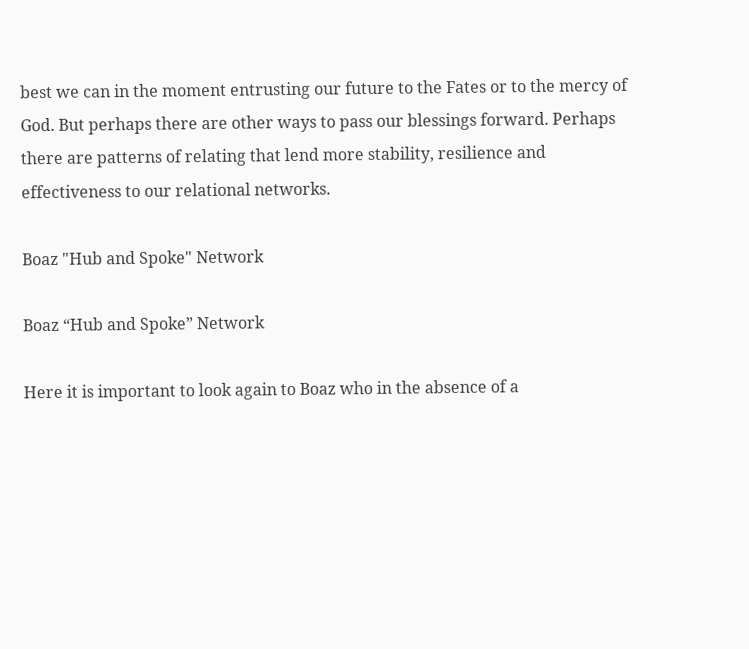best we can in the moment entrusting our future to the Fates or to the mercy of God. But perhaps there are other ways to pass our blessings forward. Perhaps there are patterns of relating that lend more stability, resilience and effectiveness to our relational networks.

Boaz "Hub and Spoke" Network

Boaz “Hub and Spoke” Network

Here it is important to look again to Boaz who in the absence of a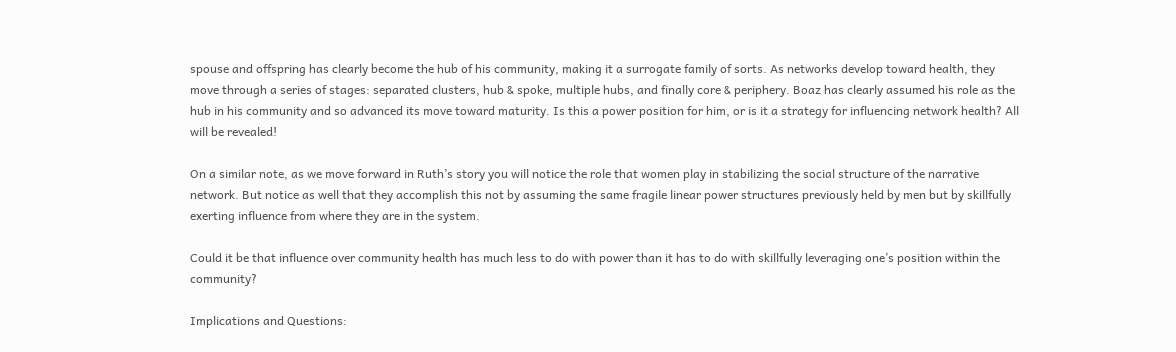spouse and offspring has clearly become the hub of his community, making it a surrogate family of sorts. As networks develop toward health, they move through a series of stages: separated clusters, hub & spoke, multiple hubs, and finally core & periphery. Boaz has clearly assumed his role as the hub in his community and so advanced its move toward maturity. Is this a power position for him, or is it a strategy for influencing network health? All will be revealed!

On a similar note, as we move forward in Ruth’s story you will notice the role that women play in stabilizing the social structure of the narrative network. But notice as well that they accomplish this not by assuming the same fragile linear power structures previously held by men but by skillfully exerting influence from where they are in the system.

Could it be that influence over community health has much less to do with power than it has to do with skillfully leveraging one’s position within the community?

Implications and Questions: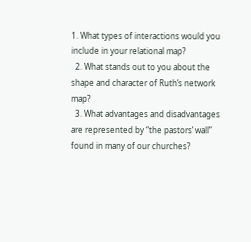1. What types of interactions would you include in your relational map?
  2. What stands out to you about the shape and character of Ruth’s network map?
  3. What advantages and disadvantages are represented by “the pastors’ wall” found in many of our churches?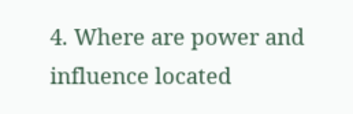4. Where are power and influence located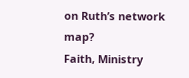on Ruth’s network map?
Faith, Ministry